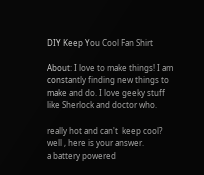DIY Keep You Cool Fan Shirt

About: I love to make things! I am constantly finding new things to make and do. I love geeky stuff like Sherlock and doctor who.

really hot and can't  keep cool? well , here is your answer.
a battery powered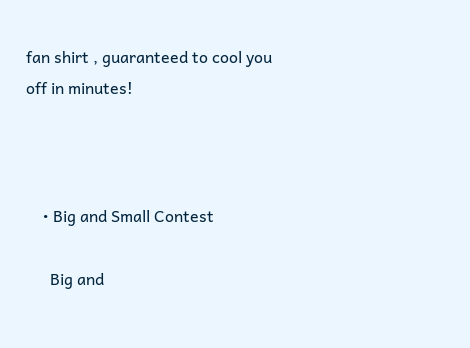fan shirt , guaranteed to cool you off in minutes!



    • Big and Small Contest

      Big and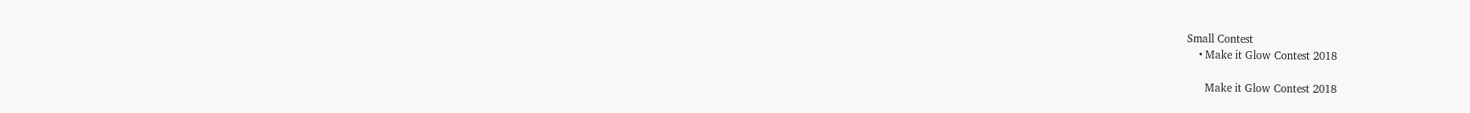Small Contest
    • Make it Glow Contest 2018

      Make it Glow Contest 2018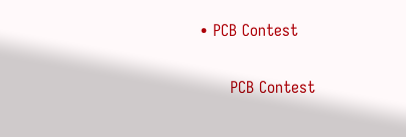• PCB Contest

      PCB Contest